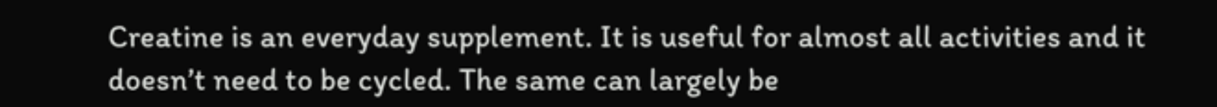Creatine is an everyday supplement. It is useful for almost all activities and it doesn’t need to be cycled. The same can largely be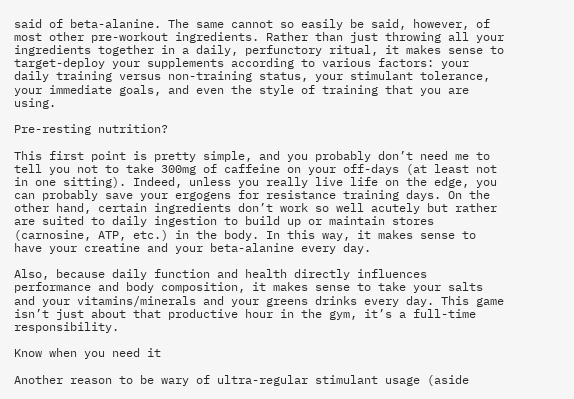said of beta-alanine. The same cannot so easily be said, however, of most other pre-workout ingredients. Rather than just throwing all your ingredients together in a daily, perfunctory ritual, it makes sense to target-deploy your supplements according to various factors: your daily training versus non-training status, your stimulant tolerance, your immediate goals, and even the style of training that you are using.

Pre-resting nutrition?

This first point is pretty simple, and you probably don’t need me to tell you not to take 300mg of caffeine on your off-days (at least not in one sitting). Indeed, unless you really live life on the edge, you can probably save your ergogens for resistance training days. On the other hand, certain ingredients don’t work so well acutely but rather are suited to daily ingestion to build up or maintain stores (carnosine, ATP, etc.) in the body. In this way, it makes sense to have your creatine and your beta-alanine every day.

Also, because daily function and health directly influences performance and body composition, it makes sense to take your salts and your vitamins/minerals and your greens drinks every day. This game isn’t just about that productive hour in the gym, it’s a full-time responsibility.

Know when you need it

Another reason to be wary of ultra-regular stimulant usage (aside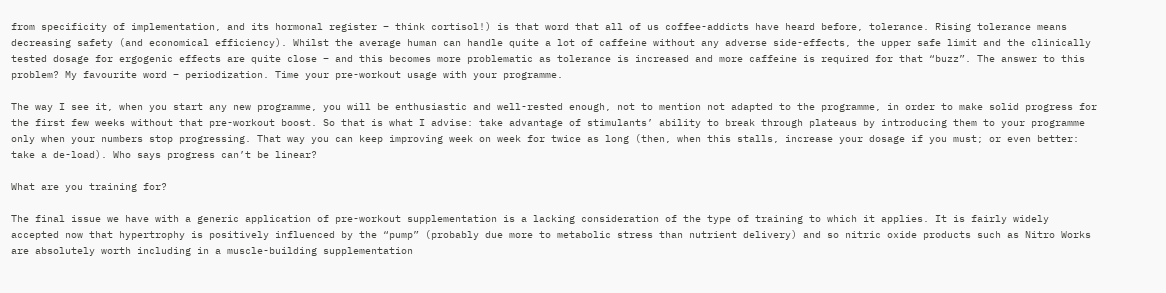from specificity of implementation, and its hormonal register – think cortisol!) is that word that all of us coffee-addicts have heard before, tolerance. Rising tolerance means decreasing safety (and economical efficiency). Whilst the average human can handle quite a lot of caffeine without any adverse side-effects, the upper safe limit and the clinically tested dosage for ergogenic effects are quite close – and this becomes more problematic as tolerance is increased and more caffeine is required for that “buzz”. The answer to this problem? My favourite word – periodization. Time your pre-workout usage with your programme.

The way I see it, when you start any new programme, you will be enthusiastic and well-rested enough, not to mention not adapted to the programme, in order to make solid progress for the first few weeks without that pre-workout boost. So that is what I advise: take advantage of stimulants’ ability to break through plateaus by introducing them to your programme only when your numbers stop progressing. That way you can keep improving week on week for twice as long (then, when this stalls, increase your dosage if you must; or even better: take a de-load). Who says progress can’t be linear?

What are you training for?

The final issue we have with a generic application of pre-workout supplementation is a lacking consideration of the type of training to which it applies. It is fairly widely accepted now that hypertrophy is positively influenced by the “pump” (probably due more to metabolic stress than nutrient delivery) and so nitric oxide products such as Nitro Works are absolutely worth including in a muscle-building supplementation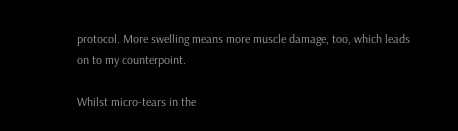protocol. More swelling means more muscle damage, too, which leads on to my counterpoint.

Whilst micro-tears in the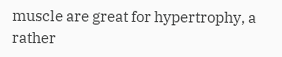muscle are great for hypertrophy, a rather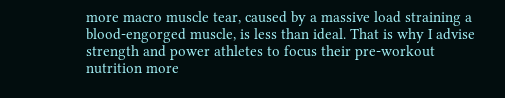more macro muscle tear, caused by a massive load straining a blood-engorged muscle, is less than ideal. That is why I advise strength and power athletes to focus their pre-workout nutrition more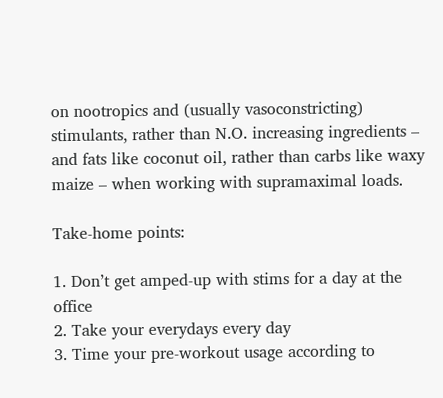on nootropics and (usually vasoconstricting) stimulants, rather than N.O. increasing ingredients – and fats like coconut oil, rather than carbs like waxy maize – when working with supramaximal loads.

Take-home points:

1. Don’t get amped-up with stims for a day at the office
2. Take your everydays every day
3. Time your pre-workout usage according to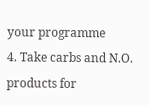your programme
4. Take carbs and N.O. products for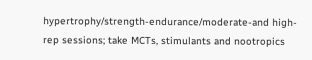hypertrophy/strength-endurance/moderate-and high-rep sessions; take MCTs, stimulants and nootropics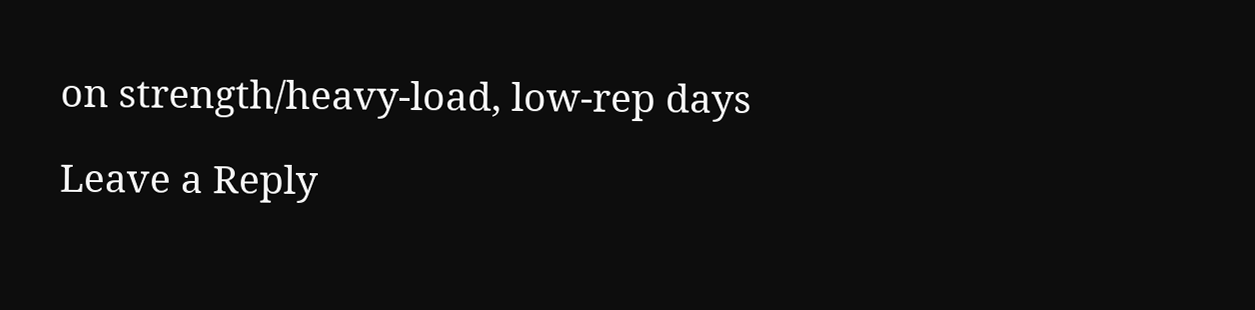on strength/heavy-load, low-rep days

Leave a Reply